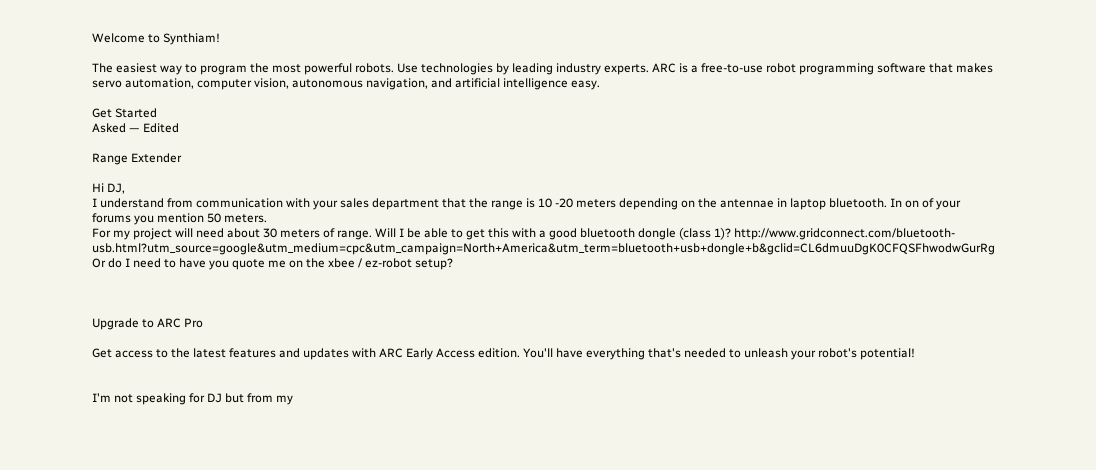Welcome to Synthiam!

The easiest way to program the most powerful robots. Use technologies by leading industry experts. ARC is a free-to-use robot programming software that makes servo automation, computer vision, autonomous navigation, and artificial intelligence easy.

Get Started
Asked — Edited

Range Extender

Hi DJ,
I understand from communication with your sales department that the range is 10 -20 meters depending on the antennae in laptop bluetooth. In on of your forums you mention 50 meters.
For my project will need about 30 meters of range. Will I be able to get this with a good bluetooth dongle (class 1)? http://www.gridconnect.com/bluetooth-usb.html?utm_source=google&utm_medium=cpc&utm_campaign=North+America&utm_term=bluetooth+usb+dongle+b&gclid=CL6dmuuDgK0CFQSFhwodwGurRg
Or do I need to have you quote me on the xbee / ez-robot setup?



Upgrade to ARC Pro

Get access to the latest features and updates with ARC Early Access edition. You'll have everything that's needed to unleash your robot's potential!


I'm not speaking for DJ but from my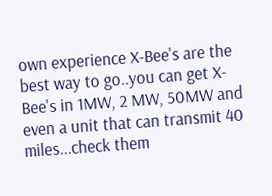own experience X-Bee's are the best way to go..you can get X-Bee's in 1MW, 2 MW, 50MW and even a unit that can transmit 40 miles...check them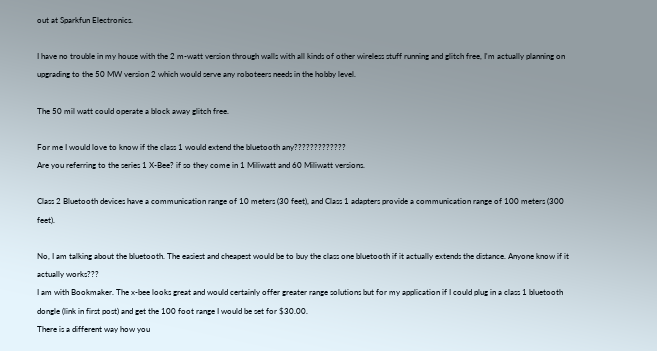out at Sparkfun Electronics.

I have no trouble in my house with the 2 m-watt version through walls with all kinds of other wireless stuff running and glitch free, I'm actually planning on upgrading to the 50 MW version 2 which would serve any roboteers needs in the hobby level.

The 50 mil watt could operate a block away glitch free.

For me I would love to know if the class 1 would extend the bluetooth any?????????????
Are you referring to the series 1 X-Bee? if so they come in 1 Miliwatt and 60 Miliwatt versions.

Class 2 Bluetooth devices have a communication range of 10 meters (30 feet), and Class 1 adapters provide a communication range of 100 meters (300 feet).

No, I am talking about the bluetooth. The easiest and cheapest would be to buy the class one bluetooth if it actually extends the distance. Anyone know if it actually works???
I am with Bookmaker. The x-bee looks great and would certainly offer greater range solutions but for my application if I could plug in a class 1 bluetooth dongle (link in first post) and get the 100 foot range I would be set for $30.00.
There is a different way how you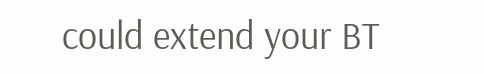could extend your BT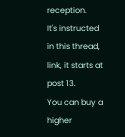reception.
It's instructed in this thread, link, it starts at post 13.
You can buy a higher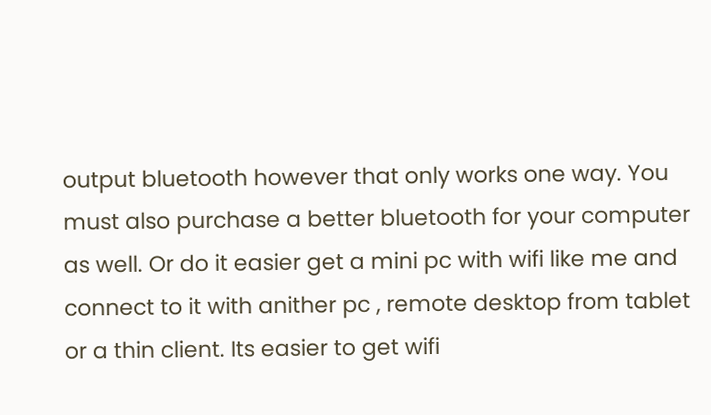output bluetooth however that only works one way. You must also purchase a better bluetooth for your computer as well. Or do it easier get a mini pc with wifi like me and connect to it with anither pc , remote desktop from tablet or a thin client. Its easier to get wifi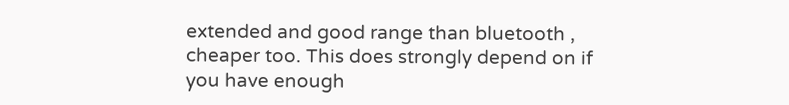extended and good range than bluetooth , cheaper too. This does strongly depend on if you have enough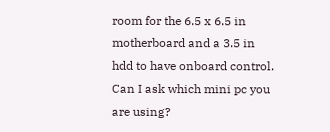room for the 6.5 x 6.5 in motherboard and a 3.5 in hdd to have onboard control.
Can I ask which mini pc you are using?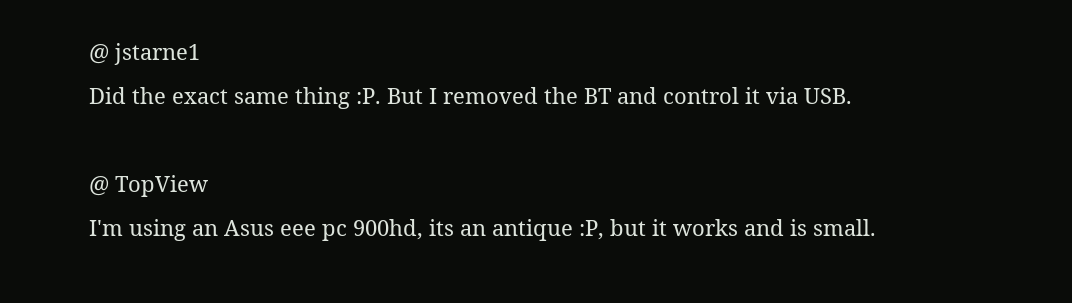@ jstarne1
Did the exact same thing :P. But I removed the BT and control it via USB.

@ TopView
I'm using an Asus eee pc 900hd, its an antique :P, but it works and is small.